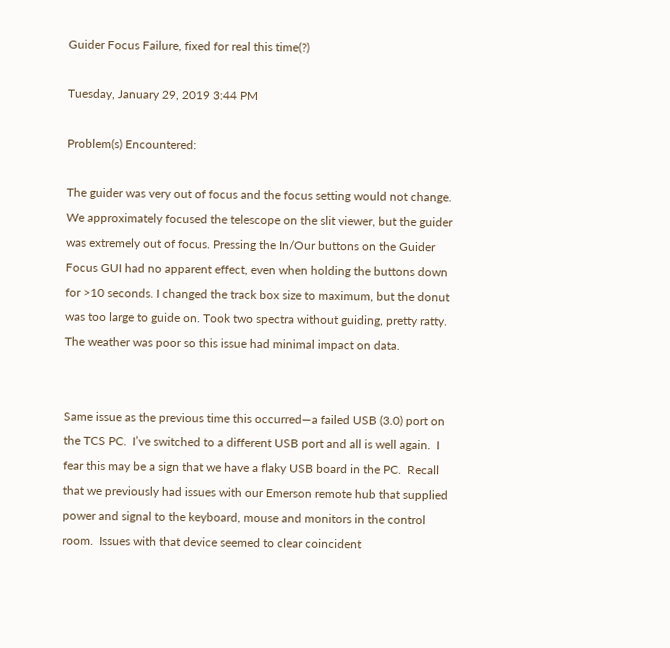Guider Focus Failure, fixed for real this time(?)

Tuesday, January 29, 2019 3:44 PM

Problem(s) Encountered:

The guider was very out of focus and the focus setting would not change. We approximately focused the telescope on the slit viewer, but the guider was extremely out of focus. Pressing the In/Our buttons on the Guider Focus GUI had no apparent effect, even when holding the buttons down for >10 seconds. I changed the track box size to maximum, but the donut was too large to guide on. Took two spectra without guiding, pretty ratty. The weather was poor so this issue had minimal impact on data.


Same issue as the previous time this occurred—a failed USB (3.0) port on the TCS PC.  I’ve switched to a different USB port and all is well again.  I fear this may be a sign that we have a flaky USB board in the PC.  Recall that we previously had issues with our Emerson remote hub that supplied power and signal to the keyboard, mouse and monitors in the control room.  Issues with that device seemed to clear coincident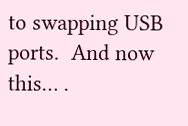to swapping USB ports.  And now this… .